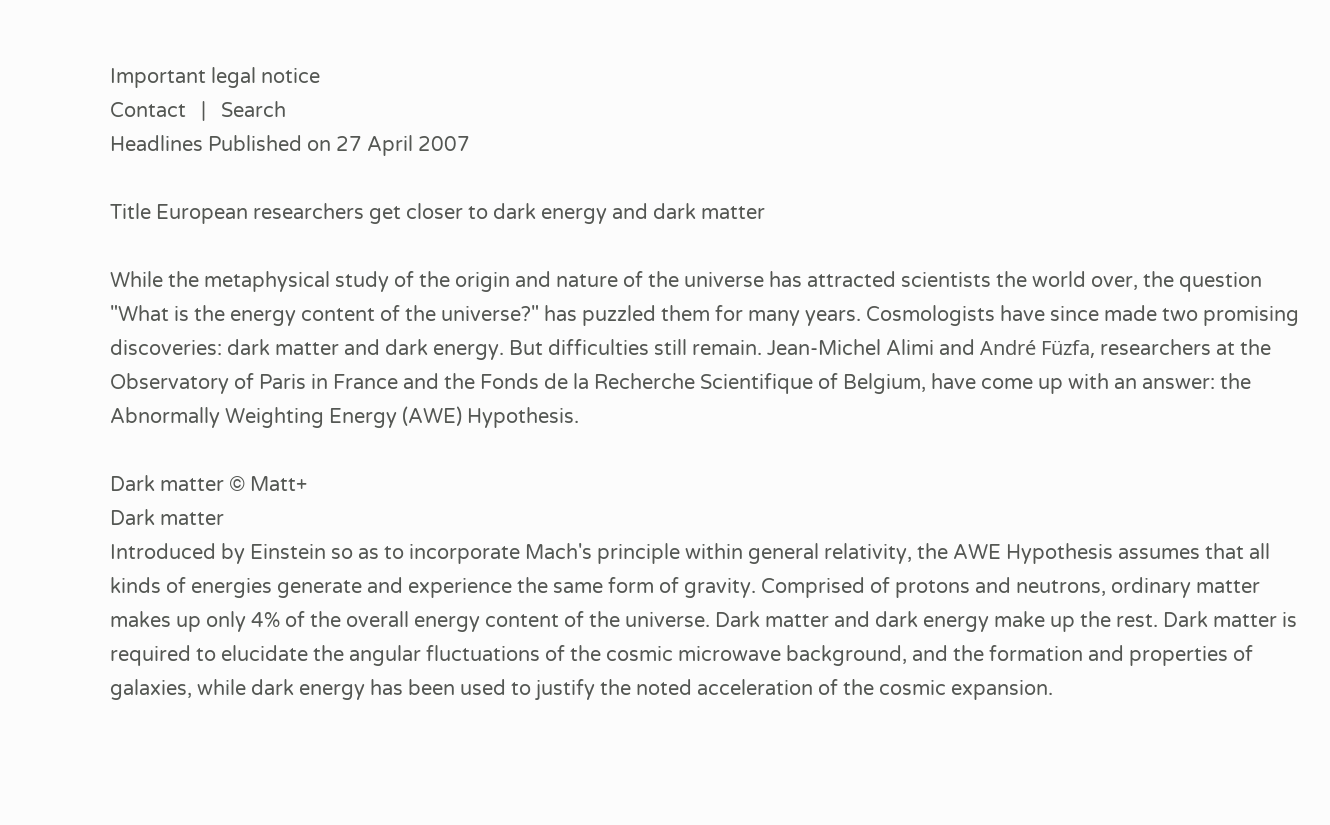Important legal notice
Contact   |   Search
Headlines Published on 27 April 2007

Title European researchers get closer to dark energy and dark matter

While the metaphysical study of the origin and nature of the universe has attracted scientists the world over, the question "What is the energy content of the universe?" has puzzled them for many years. Cosmologists have since made two promising discoveries: dark matter and dark energy. But difficulties still remain. Jean-Michel Alimi and André Füzfa, researchers at the Observatory of Paris in France and the Fonds de la Recherche Scientifique of Belgium, have come up with an answer: the Abnormally Weighting Energy (AWE) Hypothesis.

Dark matter © Matt+
Dark matter
Introduced by Einstein so as to incorporate Mach's principle within general relativity, the AWE Hypothesis assumes that all kinds of energies generate and experience the same form of gravity. Comprised of protons and neutrons, ordinary matter makes up only 4% of the overall energy content of the universe. Dark matter and dark energy make up the rest. Dark matter is required to elucidate the angular fluctuations of the cosmic microwave background, and the formation and properties of galaxies, while dark energy has been used to justify the noted acceleration of the cosmic expansion.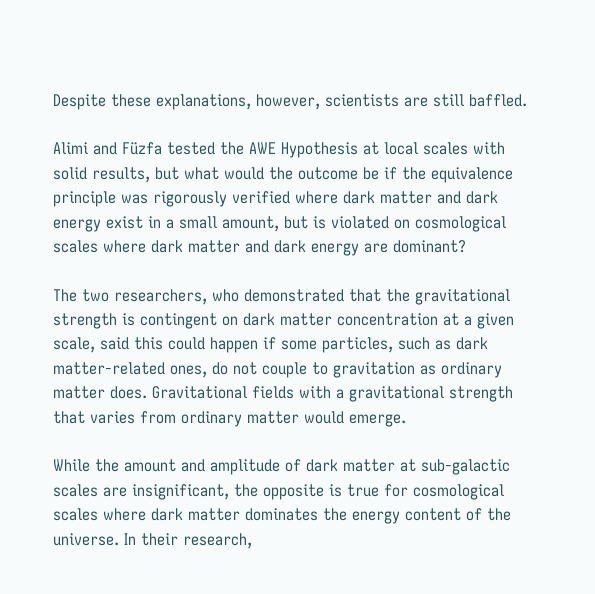Despite these explanations, however, scientists are still baffled.

Alimi and Füzfa tested the AWE Hypothesis at local scales with solid results, but what would the outcome be if the equivalence principle was rigorously verified where dark matter and dark energy exist in a small amount, but is violated on cosmological scales where dark matter and dark energy are dominant?

The two researchers, who demonstrated that the gravitational strength is contingent on dark matter concentration at a given scale, said this could happen if some particles, such as dark matter-related ones, do not couple to gravitation as ordinary matter does. Gravitational fields with a gravitational strength that varies from ordinary matter would emerge.

While the amount and amplitude of dark matter at sub-galactic scales are insignificant, the opposite is true for cosmological scales where dark matter dominates the energy content of the universe. In their research,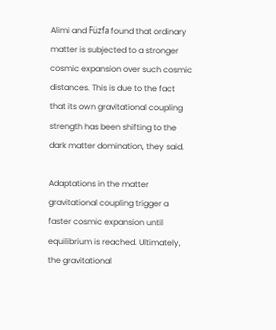Alimi and Füzfa found that ordinary matter is subjected to a stronger cosmic expansion over such cosmic distances. This is due to the fact that its own gravitational coupling strength has been shifting to the dark matter domination, they said.

Adaptations in the matter gravitational coupling trigger a faster cosmic expansion until equilibrium is reached. Ultimately, the gravitational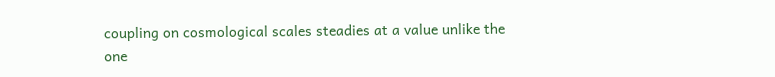coupling on cosmological scales steadies at a value unlike the one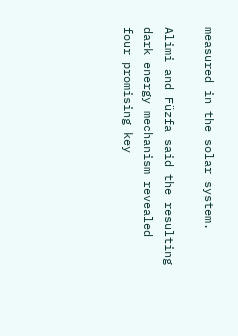measured in the solar system.

Alimi and Füzfa said the resulting dark energy mechanism revealed four promising key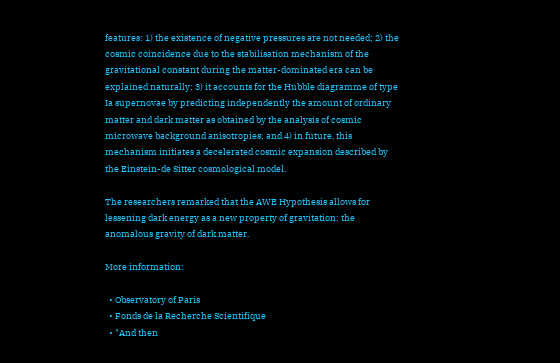features: 1) the existence of negative pressures are not needed; 2) the cosmic coincidence due to the stabilisation mechanism of the gravitational constant during the matter-dominated era can be explained naturally; 3) it accounts for the Hubble diagramme of type Ia supernovae by predicting independently the amount of ordinary matter and dark matter as obtained by the analysis of cosmic microwave background anisotropies; and 4) in future, this mechanism initiates a decelerated cosmic expansion described by the Einstein-de Sitter cosmological model.

The researchers remarked that the AWE Hypothesis allows for lessening dark energy as a new property of gravitation: the anomalous gravity of dark matter.

More information:

  • Observatory of Paris
  • Fonds de la Recherche Scientifique
  • "And then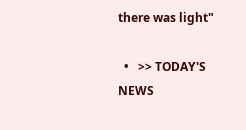there was light"

  •   >> TODAY'S NEWS